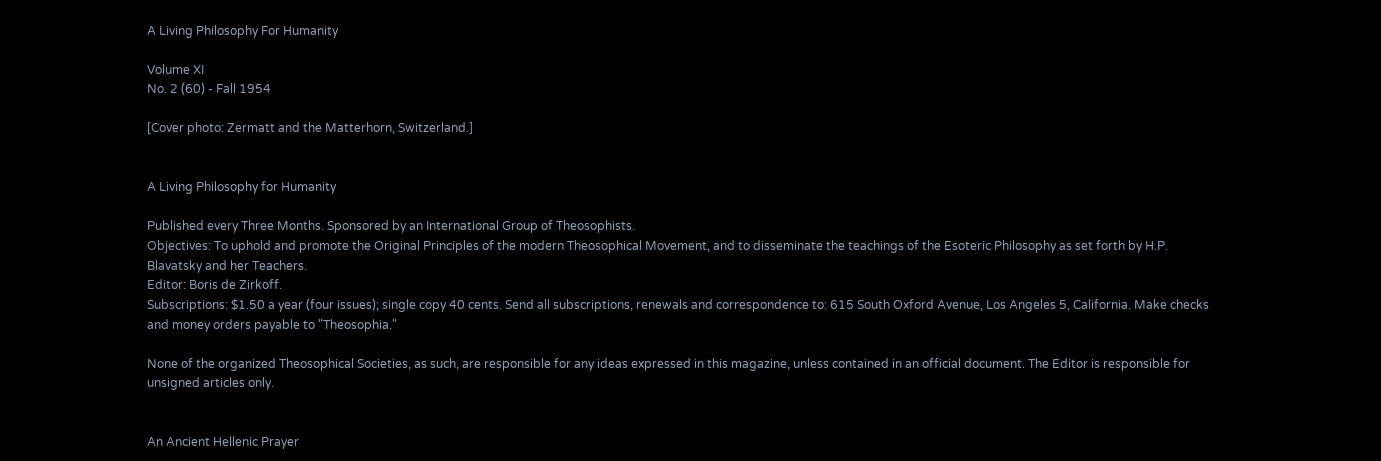A Living Philosophy For Humanity

Volume XI
No. 2 (60) - Fall 1954

[Cover photo: Zermatt and the Matterhorn, Switzerland.]


A Living Philosophy for Humanity

Published every Three Months. Sponsored by an International Group of Theosophists.
Objectives: To uphold and promote the Original Principles of the modern Theosophical Movement, and to disseminate the teachings of the Esoteric Philosophy as set forth by H.P. Blavatsky and her Teachers.
Editor: Boris de Zirkoff.
Subscriptions: $1.50 a year (four issues); single copy 40 cents. Send all subscriptions, renewals and correspondence to: 615 South Oxford Avenue, Los Angeles 5, California. Make checks and money orders payable to "Theosophia."

None of the organized Theosophical Societies, as such, are responsible for any ideas expressed in this magazine, unless contained in an official document. The Editor is responsible for unsigned articles only.


An Ancient Hellenic Prayer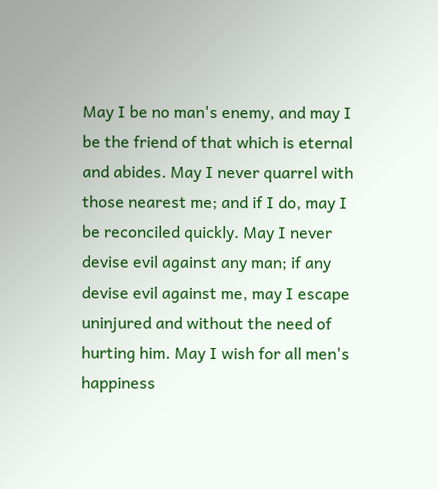May I be no man's enemy, and may I be the friend of that which is eternal and abides. May I never quarrel with those nearest me; and if I do, may I be reconciled quickly. May I never devise evil against any man; if any devise evil against me, may I escape uninjured and without the need of hurting him. May I wish for all men's happiness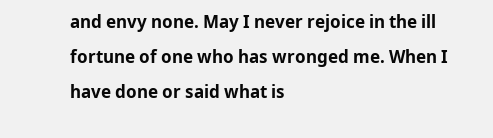and envy none. May I never rejoice in the ill fortune of one who has wronged me. When I have done or said what is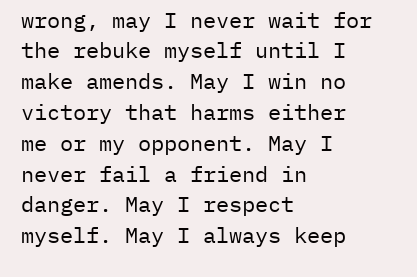wrong, may I never wait for the rebuke myself until I make amends. May I win no victory that harms either me or my opponent. May I never fail a friend in danger. May I respect myself. May I always keep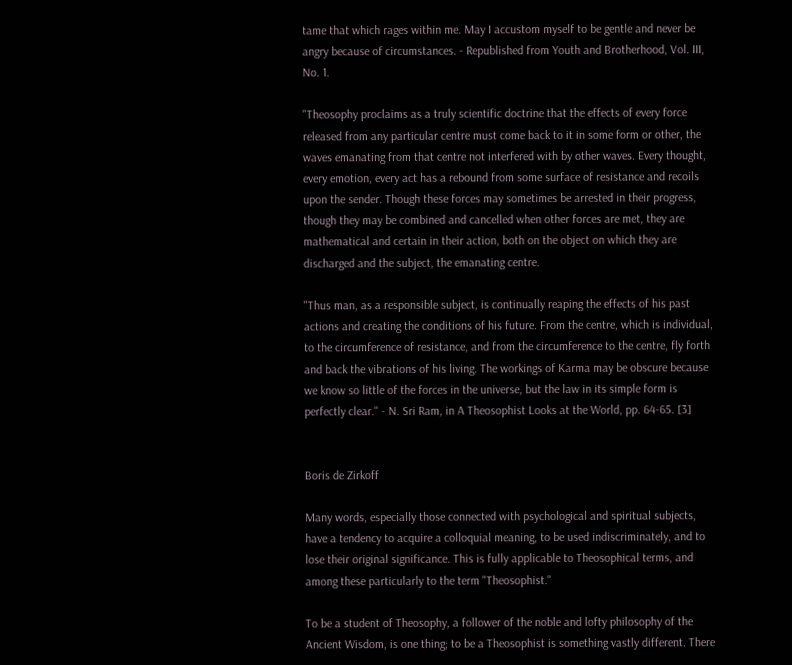tame that which rages within me. May I accustom myself to be gentle and never be angry because of circumstances. - Republished from Youth and Brotherhood, Vol. III, No. 1.

"Theosophy proclaims as a truly scientific doctrine that the effects of every force released from any particular centre must come back to it in some form or other, the waves emanating from that centre not interfered with by other waves. Every thought, every emotion, every act has a rebound from some surface of resistance and recoils upon the sender. Though these forces may sometimes be arrested in their progress, though they may be combined and cancelled when other forces are met, they are mathematical and certain in their action, both on the object on which they are discharged and the subject, the emanating centre.

"Thus man, as a responsible subject, is continually reaping the effects of his past actions and creating the conditions of his future. From the centre, which is individual, to the circumference of resistance, and from the circumference to the centre, fly forth and back the vibrations of his living. The workings of Karma may be obscure because we know so little of the forces in the universe, but the law in its simple form is perfectly clear." - N. Sri Ram, in A Theosophist Looks at the World, pp. 64-65. [3]


Boris de Zirkoff

Many words, especially those connected with psychological and spiritual subjects, have a tendency to acquire a colloquial meaning, to be used indiscriminately, and to lose their original significance. This is fully applicable to Theosophical terms, and among these particularly to the term "Theosophist."

To be a student of Theosophy, a follower of the noble and lofty philosophy of the Ancient Wisdom, is one thing; to be a Theosophist is something vastly different. There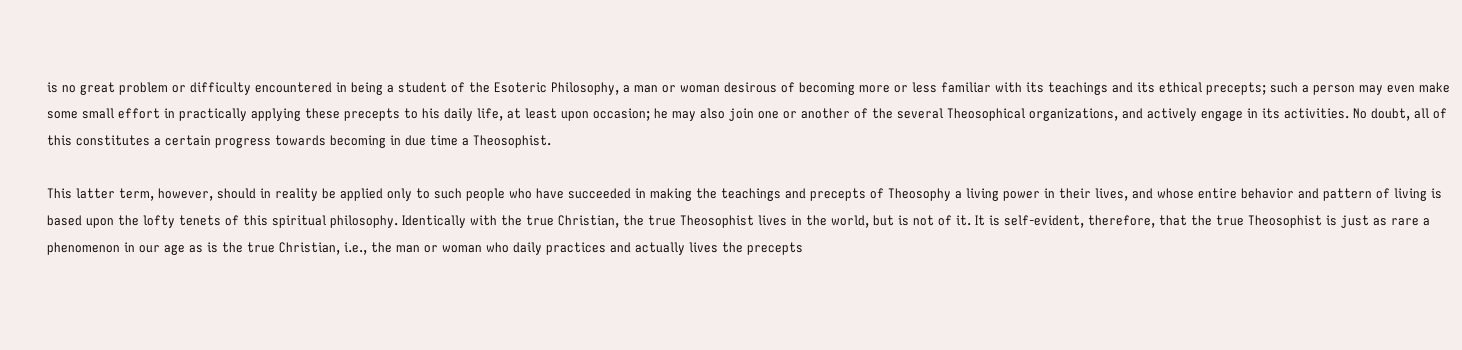is no great problem or difficulty encountered in being a student of the Esoteric Philosophy, a man or woman desirous of becoming more or less familiar with its teachings and its ethical precepts; such a person may even make some small effort in practically applying these precepts to his daily life, at least upon occasion; he may also join one or another of the several Theosophical organizations, and actively engage in its activities. No doubt, all of this constitutes a certain progress towards becoming in due time a Theosophist.

This latter term, however, should in reality be applied only to such people who have succeeded in making the teachings and precepts of Theosophy a living power in their lives, and whose entire behavior and pattern of living is based upon the lofty tenets of this spiritual philosophy. Identically with the true Christian, the true Theosophist lives in the world, but is not of it. It is self-evident, therefore, that the true Theosophist is just as rare a phenomenon in our age as is the true Christian, i.e., the man or woman who daily practices and actually lives the precepts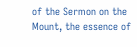of the Sermon on the Mount, the essence of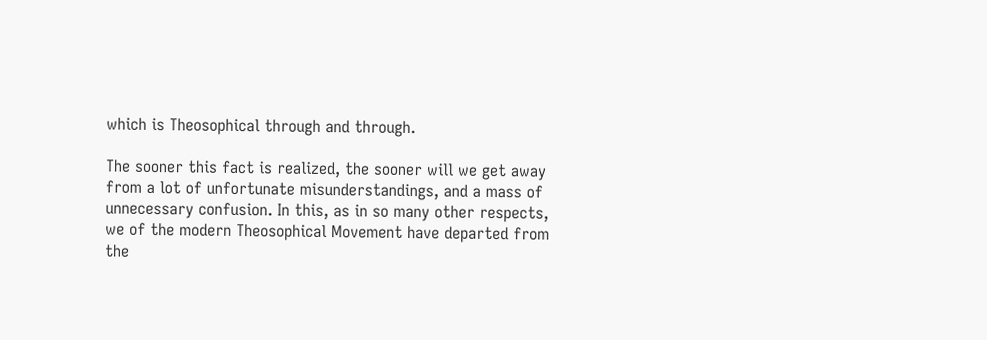which is Theosophical through and through.

The sooner this fact is realized, the sooner will we get away from a lot of unfortunate misunderstandings, and a mass of unnecessary confusion. In this, as in so many other respects, we of the modern Theosophical Movement have departed from the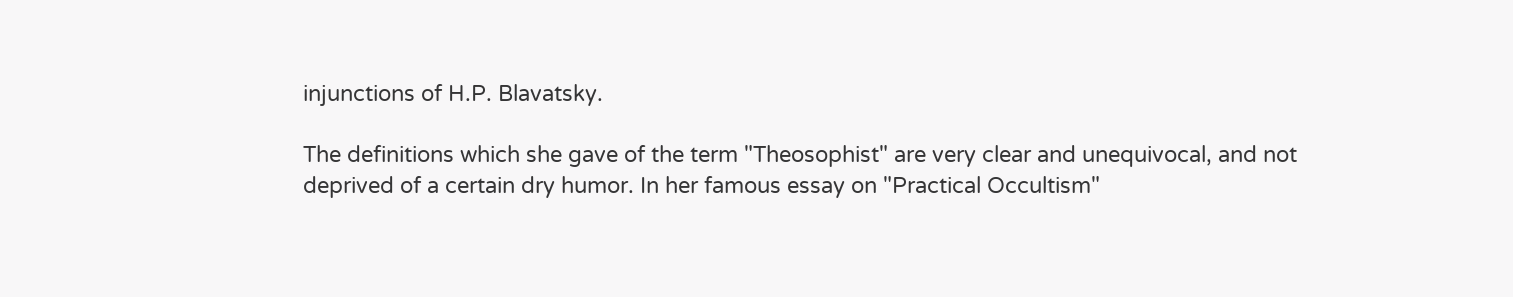injunctions of H.P. Blavatsky.

The definitions which she gave of the term "Theosophist" are very clear and unequivocal, and not deprived of a certain dry humor. In her famous essay on "Practical Occultism"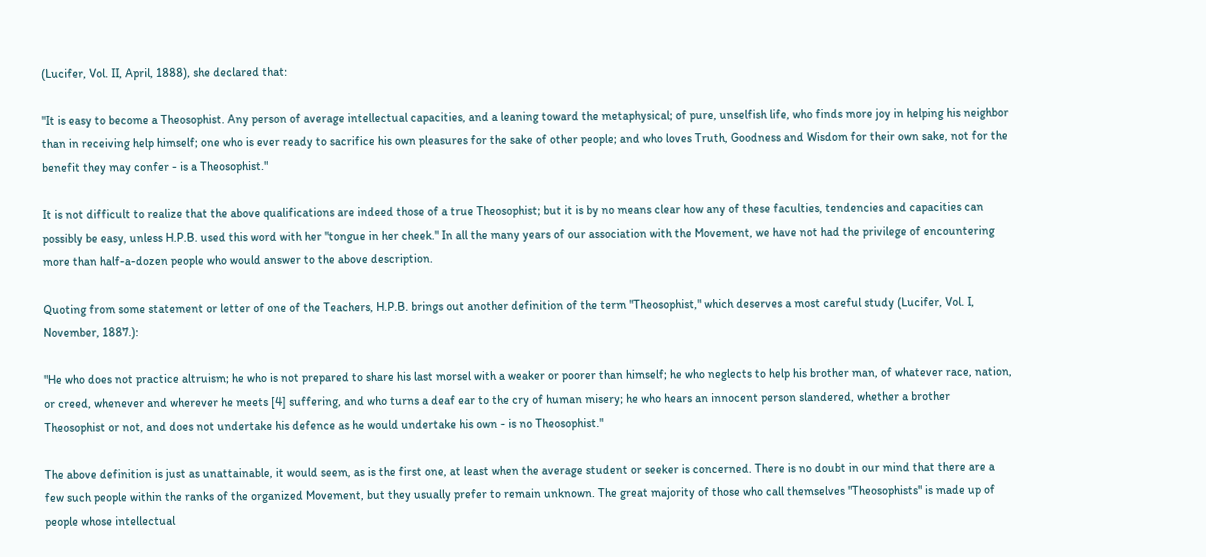(Lucifer, Vol. II, April, 1888), she declared that:

"It is easy to become a Theosophist. Any person of average intellectual capacities, and a leaning toward the metaphysical; of pure, unselfish life, who finds more joy in helping his neighbor than in receiving help himself; one who is ever ready to sacrifice his own pleasures for the sake of other people; and who loves Truth, Goodness and Wisdom for their own sake, not for the benefit they may confer - is a Theosophist."

It is not difficult to realize that the above qualifications are indeed those of a true Theosophist; but it is by no means clear how any of these faculties, tendencies and capacities can possibly be easy, unless H.P.B. used this word with her "tongue in her cheek." In all the many years of our association with the Movement, we have not had the privilege of encountering more than half-a-dozen people who would answer to the above description.

Quoting from some statement or letter of one of the Teachers, H.P.B. brings out another definition of the term "Theosophist," which deserves a most careful study (Lucifer, Vol. I, November, 1887.):

"He who does not practice altruism; he who is not prepared to share his last morsel with a weaker or poorer than himself; he who neglects to help his brother man, of whatever race, nation, or creed, whenever and wherever he meets [4] suffering, and who turns a deaf ear to the cry of human misery; he who hears an innocent person slandered, whether a brother Theosophist or not, and does not undertake his defence as he would undertake his own - is no Theosophist."

The above definition is just as unattainable, it would seem, as is the first one, at least when the average student or seeker is concerned. There is no doubt in our mind that there are a few such people within the ranks of the organized Movement, but they usually prefer to remain unknown. The great majority of those who call themselves "Theosophists" is made up of people whose intellectual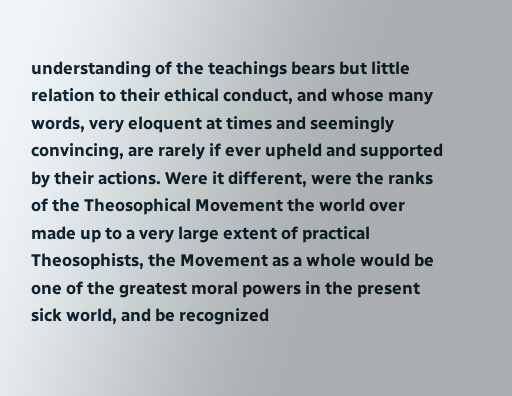understanding of the teachings bears but little relation to their ethical conduct, and whose many words, very eloquent at times and seemingly convincing, are rarely if ever upheld and supported by their actions. Were it different, were the ranks of the Theosophical Movement the world over made up to a very large extent of practical Theosophists, the Movement as a whole would be one of the greatest moral powers in the present sick world, and be recognized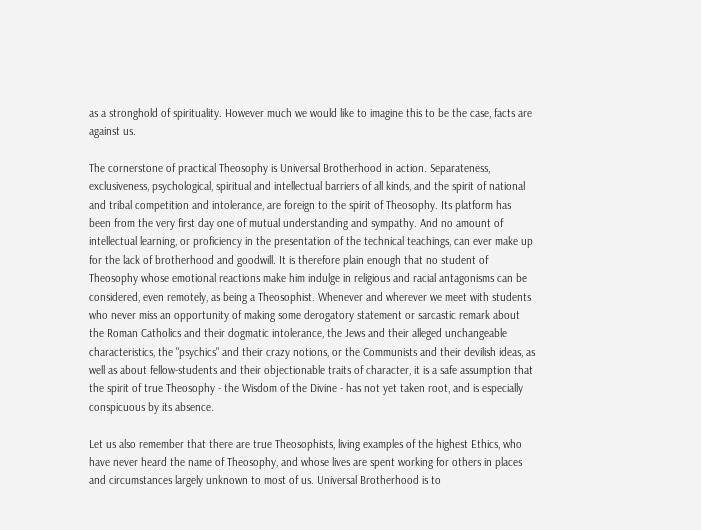as a stronghold of spirituality. However much we would like to imagine this to be the case, facts are against us.

The cornerstone of practical Theosophy is Universal Brotherhood in action. Separateness, exclusiveness, psychological, spiritual and intellectual barriers of all kinds, and the spirit of national and tribal competition and intolerance, are foreign to the spirit of Theosophy. Its platform has been from the very first day one of mutual understanding and sympathy. And no amount of intellectual learning, or proficiency in the presentation of the technical teachings, can ever make up for the lack of brotherhood and goodwill. It is therefore plain enough that no student of Theosophy whose emotional reactions make him indulge in religious and racial antagonisms can be considered, even remotely, as being a Theosophist. Whenever and wherever we meet with students who never miss an opportunity of making some derogatory statement or sarcastic remark about the Roman Catholics and their dogmatic intolerance, the Jews and their alleged unchangeable characteristics, the "psychics" and their crazy notions, or the Communists and their devilish ideas, as well as about fellow-students and their objectionable traits of character, it is a safe assumption that the spirit of true Theosophy - the Wisdom of the Divine - has not yet taken root, and is especially conspicuous by its absence.

Let us also remember that there are true Theosophists, living examples of the highest Ethics, who have never heard the name of Theosophy, and whose lives are spent working for others in places and circumstances largely unknown to most of us. Universal Brotherhood is to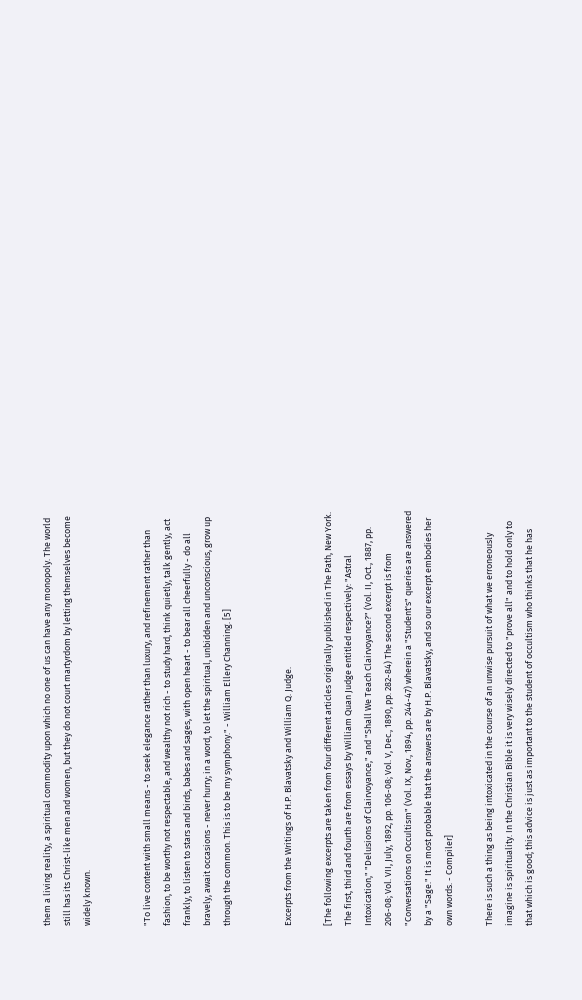them a living reality, a spiritual commodity upon which no one of us can have any monopoly. The world still has its Christ-like men and women, but they do not court martyrdom by letting themselves become widely known.


"To live content with small means - to seek elegance rather than luxury, and refinement rather than fashion, to be worthy not respectable, and wealthy not rich - to study hard, think quietly, talk gently, act frankly, to listen to stars and birds, babes and sages, with open heart - to bear all cheerfully - do all bravely, await occasions - never hurry; in a word, to let the spiritual, unbidden and unconscious, grow up through the common. This is to be my symphony." - William Ellery Channing. [5]


Excerpts from the Writings of H.P. Blavatsky and William Q. Judge.

[The following excerpts are taken from four different articles originally published in The Path, New York. The first, third and fourth are from essays by William Quan Judge entitled respectively: "Astral Intoxication," "Delusions of Clairvoyance," and "Shall We Teach Clairvoyance?" (Vol. II, Oct., 1887, pp. 206-08; Vol. VII, July, 1892, pp. 106-08; Vol. V, Dec., 1890, pp. 282-84) The second excerpt is from "Conversations on Occultism" (Vol. IX, Nov., 1894, pp. 244-47) wherein a "Student's" queries are answered by a "Sage." It is most probable that the answers are by H.P. Blavatsky, and so our excerpt embodies her own words. - Compiler]

There is such a thing as being intoxicated in the course of an unwise pursuit of what we erroneously imagine is spirituality. In the Christian Bible it is very wisely directed to "prove all" and to hold only to that which is good; this advice is just as important to the student of occultism who thinks that he has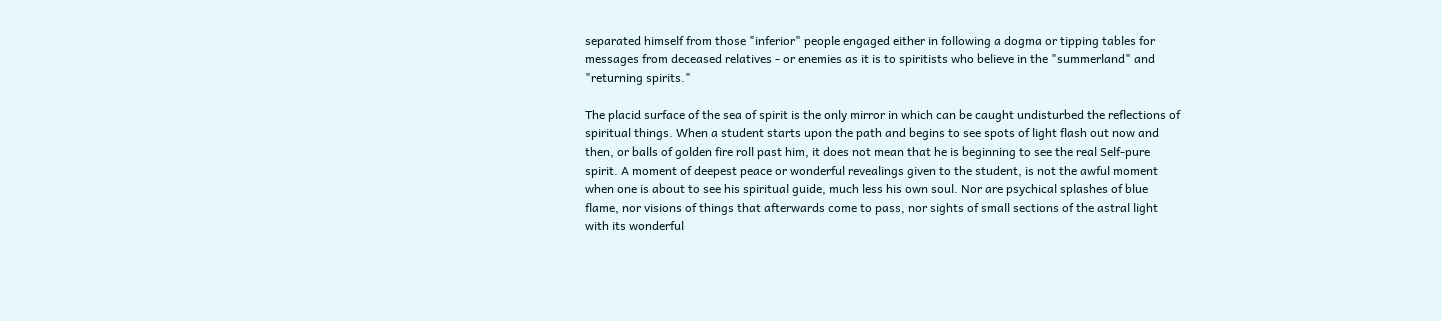separated himself from those "inferior" people engaged either in following a dogma or tipping tables for messages from deceased relatives - or enemies as it is to spiritists who believe in the "summerland" and "returning spirits."

The placid surface of the sea of spirit is the only mirror in which can be caught undisturbed the reflections of spiritual things. When a student starts upon the path and begins to see spots of light flash out now and then, or balls of golden fire roll past him, it does not mean that he is beginning to see the real Self-pure spirit. A moment of deepest peace or wonderful revealings given to the student, is not the awful moment when one is about to see his spiritual guide, much less his own soul. Nor are psychical splashes of blue flame, nor visions of things that afterwards come to pass, nor sights of small sections of the astral light with its wonderful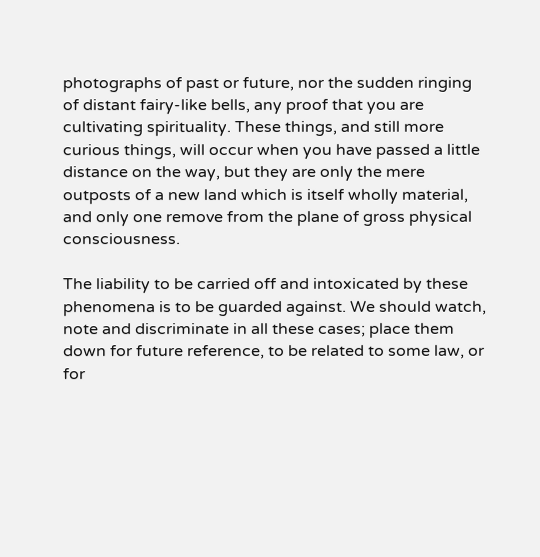photographs of past or future, nor the sudden ringing of distant fairy-like bells, any proof that you are cultivating spirituality. These things, and still more curious things, will occur when you have passed a little distance on the way, but they are only the mere outposts of a new land which is itself wholly material, and only one remove from the plane of gross physical consciousness.

The liability to be carried off and intoxicated by these phenomena is to be guarded against. We should watch, note and discriminate in all these cases; place them down for future reference, to be related to some law, or for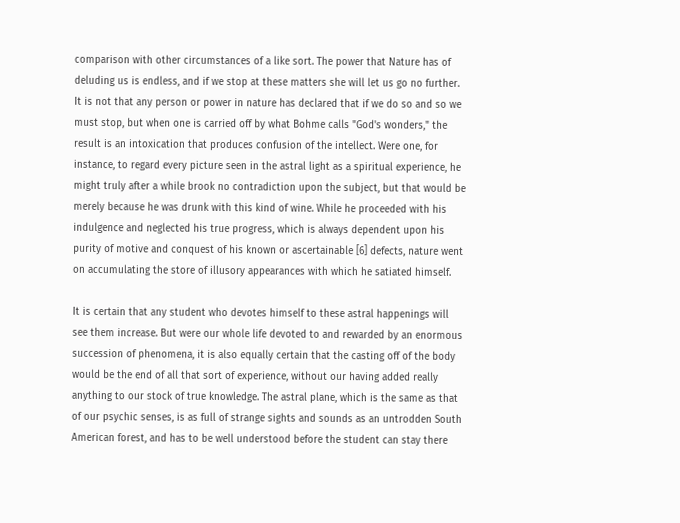comparison with other circumstances of a like sort. The power that Nature has of deluding us is endless, and if we stop at these matters she will let us go no further. It is not that any person or power in nature has declared that if we do so and so we must stop, but when one is carried off by what Bohme calls "God's wonders," the result is an intoxication that produces confusion of the intellect. Were one, for instance, to regard every picture seen in the astral light as a spiritual experience, he might truly after a while brook no contradiction upon the subject, but that would be merely because he was drunk with this kind of wine. While he proceeded with his indulgence and neglected his true progress, which is always dependent upon his purity of motive and conquest of his known or ascertainable [6] defects, nature went on accumulating the store of illusory appearances with which he satiated himself.

It is certain that any student who devotes himself to these astral happenings will see them increase. But were our whole life devoted to and rewarded by an enormous succession of phenomena, it is also equally certain that the casting off of the body would be the end of all that sort of experience, without our having added really anything to our stock of true knowledge. The astral plane, which is the same as that of our psychic senses, is as full of strange sights and sounds as an untrodden South American forest, and has to be well understood before the student can stay there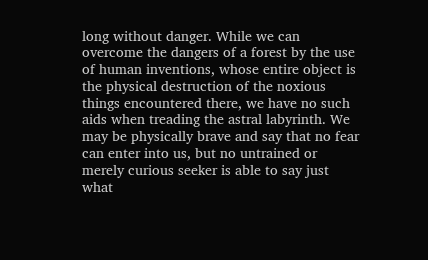long without danger. While we can overcome the dangers of a forest by the use of human inventions, whose entire object is the physical destruction of the noxious things encountered there, we have no such aids when treading the astral labyrinth. We may be physically brave and say that no fear can enter into us, but no untrained or merely curious seeker is able to say just what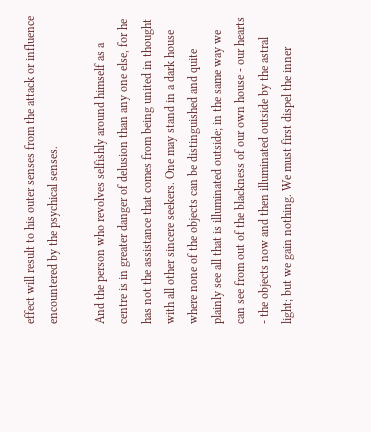effect will result to his outer senses from the attack or influence encountered by the psychical senses.

And the person who revolves selfishly around himself as a centre is in greater danger of delusion than any one else, for he has not the assistance that comes from being united in thought with all other sincere seekers. One may stand in a dark house where none of the objects can be distinguished and quite plainly see all that is illuminated outside; in the same way we can see from out of the blackness of our own house - our hearts - the objects now and then illuminated outside by the astral light; but we gain nothing. We must first dispel the inner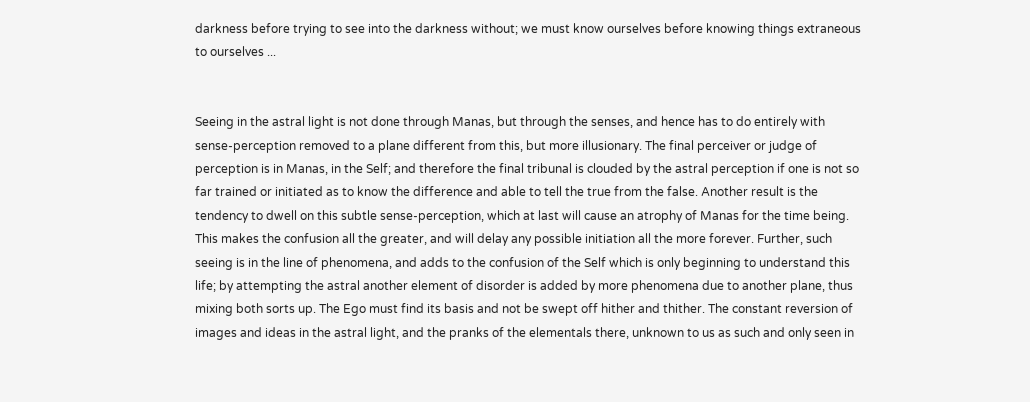darkness before trying to see into the darkness without; we must know ourselves before knowing things extraneous to ourselves ...


Seeing in the astral light is not done through Manas, but through the senses, and hence has to do entirely with sense-perception removed to a plane different from this, but more illusionary. The final perceiver or judge of perception is in Manas, in the Self; and therefore the final tribunal is clouded by the astral perception if one is not so far trained or initiated as to know the difference and able to tell the true from the false. Another result is the tendency to dwell on this subtle sense-perception, which at last will cause an atrophy of Manas for the time being. This makes the confusion all the greater, and will delay any possible initiation all the more forever. Further, such seeing is in the line of phenomena, and adds to the confusion of the Self which is only beginning to understand this life; by attempting the astral another element of disorder is added by more phenomena due to another plane, thus mixing both sorts up. The Ego must find its basis and not be swept off hither and thither. The constant reversion of images and ideas in the astral light, and the pranks of the elementals there, unknown to us as such and only seen in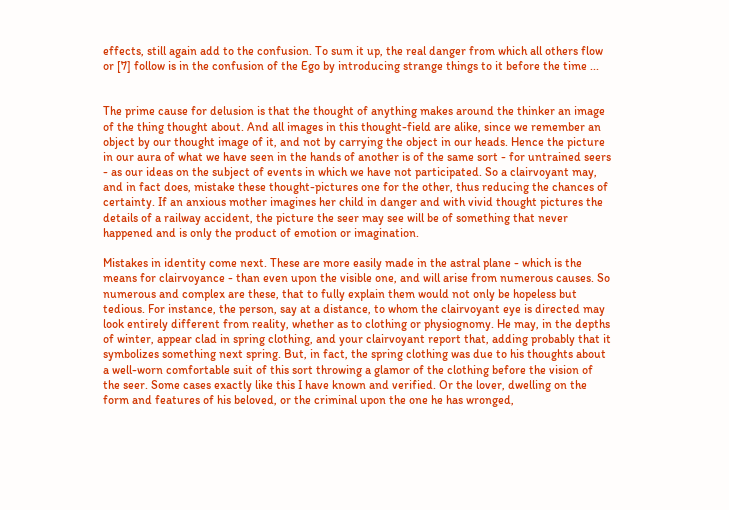effects, still again add to the confusion. To sum it up, the real danger from which all others flow or [7] follow is in the confusion of the Ego by introducing strange things to it before the time ...


The prime cause for delusion is that the thought of anything makes around the thinker an image of the thing thought about. And all images in this thought-field are alike, since we remember an object by our thought image of it, and not by carrying the object in our heads. Hence the picture in our aura of what we have seen in the hands of another is of the same sort - for untrained seers - as our ideas on the subject of events in which we have not participated. So a clairvoyant may, and in fact does, mistake these thought-pictures one for the other, thus reducing the chances of certainty. If an anxious mother imagines her child in danger and with vivid thought pictures the details of a railway accident, the picture the seer may see will be of something that never happened and is only the product of emotion or imagination.

Mistakes in identity come next. These are more easily made in the astral plane - which is the means for clairvoyance - than even upon the visible one, and will arise from numerous causes. So numerous and complex are these, that to fully explain them would not only be hopeless but tedious. For instance, the person, say at a distance, to whom the clairvoyant eye is directed may look entirely different from reality, whether as to clothing or physiognomy. He may, in the depths of winter, appear clad in spring clothing, and your clairvoyant report that, adding probably that it symbolizes something next spring. But, in fact, the spring clothing was due to his thoughts about a well-worn comfortable suit of this sort throwing a glamor of the clothing before the vision of the seer. Some cases exactly like this I have known and verified. Or the lover, dwelling on the form and features of his beloved, or the criminal upon the one he has wronged,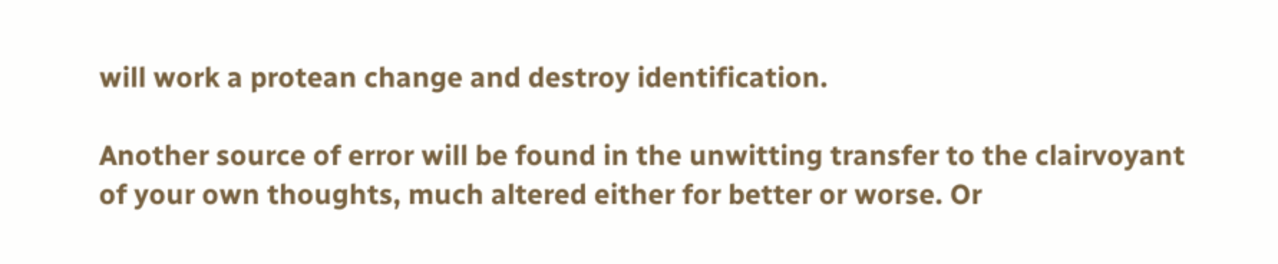will work a protean change and destroy identification.

Another source of error will be found in the unwitting transfer to the clairvoyant of your own thoughts, much altered either for better or worse. Or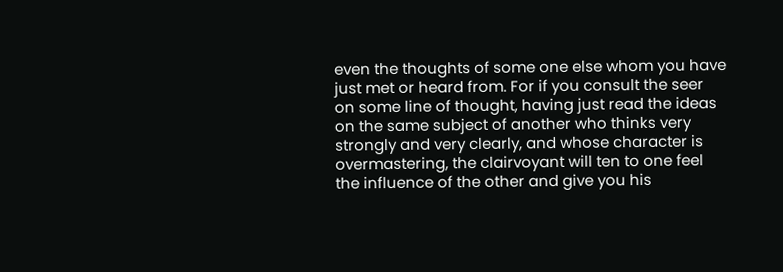even the thoughts of some one else whom you have just met or heard from. For if you consult the seer on some line of thought, having just read the ideas on the same subject of another who thinks very strongly and very clearly, and whose character is overmastering, the clairvoyant will ten to one feel the influence of the other and give you his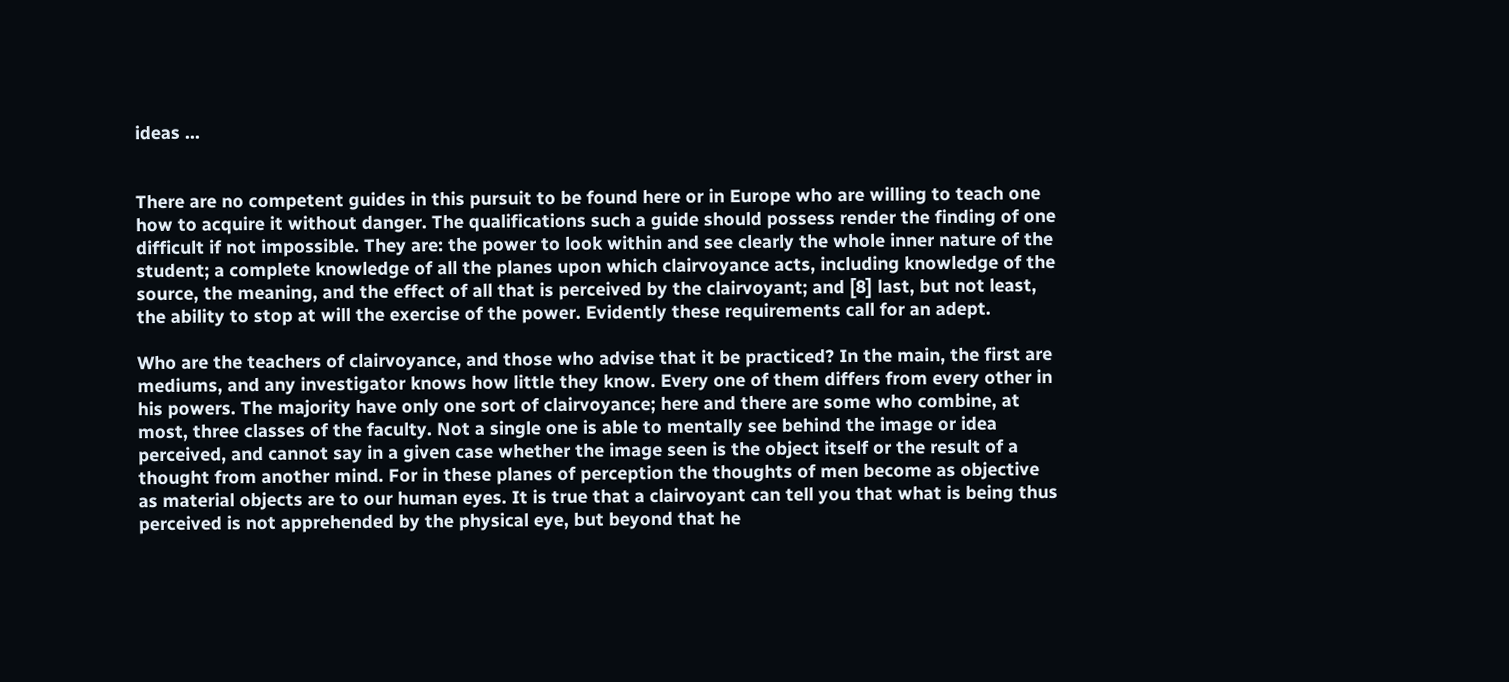ideas ...


There are no competent guides in this pursuit to be found here or in Europe who are willing to teach one how to acquire it without danger. The qualifications such a guide should possess render the finding of one difficult if not impossible. They are: the power to look within and see clearly the whole inner nature of the student; a complete knowledge of all the planes upon which clairvoyance acts, including knowledge of the source, the meaning, and the effect of all that is perceived by the clairvoyant; and [8] last, but not least, the ability to stop at will the exercise of the power. Evidently these requirements call for an adept.

Who are the teachers of clairvoyance, and those who advise that it be practiced? In the main, the first are mediums, and any investigator knows how little they know. Every one of them differs from every other in his powers. The majority have only one sort of clairvoyance; here and there are some who combine, at most, three classes of the faculty. Not a single one is able to mentally see behind the image or idea perceived, and cannot say in a given case whether the image seen is the object itself or the result of a thought from another mind. For in these planes of perception the thoughts of men become as objective as material objects are to our human eyes. It is true that a clairvoyant can tell you that what is being thus perceived is not apprehended by the physical eye, but beyond that he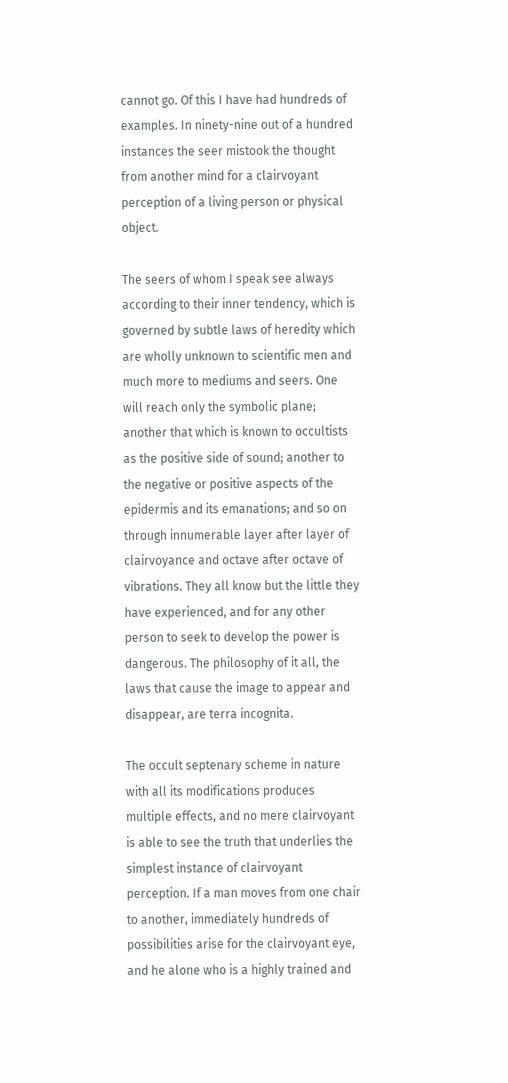cannot go. Of this I have had hundreds of examples. In ninety-nine out of a hundred instances the seer mistook the thought from another mind for a clairvoyant perception of a living person or physical object.

The seers of whom I speak see always according to their inner tendency, which is governed by subtle laws of heredity which are wholly unknown to scientific men and much more to mediums and seers. One will reach only the symbolic plane; another that which is known to occultists as the positive side of sound; another to the negative or positive aspects of the epidermis and its emanations; and so on through innumerable layer after layer of clairvoyance and octave after octave of vibrations. They all know but the little they have experienced, and for any other person to seek to develop the power is dangerous. The philosophy of it all, the laws that cause the image to appear and disappear, are terra incognita.

The occult septenary scheme in nature with all its modifications produces multiple effects, and no mere clairvoyant is able to see the truth that underlies the simplest instance of clairvoyant perception. If a man moves from one chair to another, immediately hundreds of possibilities arise for the clairvoyant eye, and he alone who is a highly trained and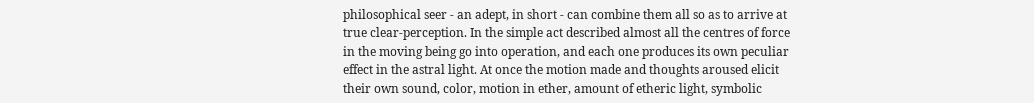philosophical seer - an adept, in short - can combine them all so as to arrive at true clear-perception. In the simple act described almost all the centres of force in the moving being go into operation, and each one produces its own peculiar effect in the astral light. At once the motion made and thoughts aroused elicit their own sound, color, motion in ether, amount of etheric light, symbolic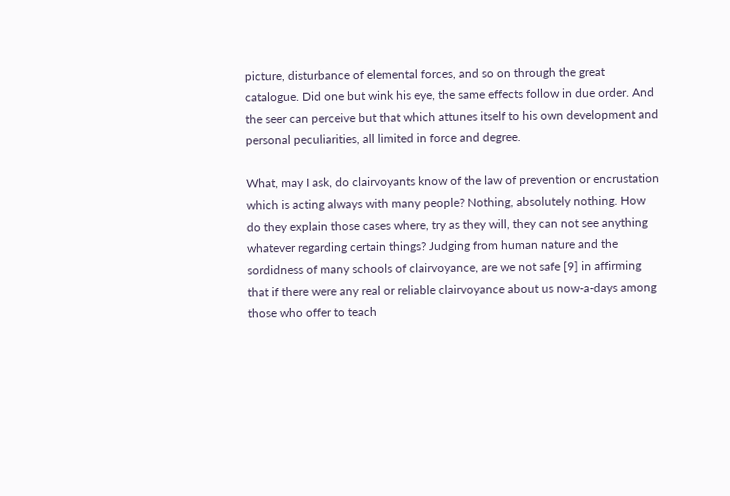picture, disturbance of elemental forces, and so on through the great catalogue. Did one but wink his eye, the same effects follow in due order. And the seer can perceive but that which attunes itself to his own development and personal peculiarities, all limited in force and degree.

What, may I ask, do clairvoyants know of the law of prevention or encrustation which is acting always with many people? Nothing, absolutely nothing. How do they explain those cases where, try as they will, they can not see anything whatever regarding certain things? Judging from human nature and the sordidness of many schools of clairvoyance, are we not safe [9] in affirming that if there were any real or reliable clairvoyance about us now-a-days among those who offer to teach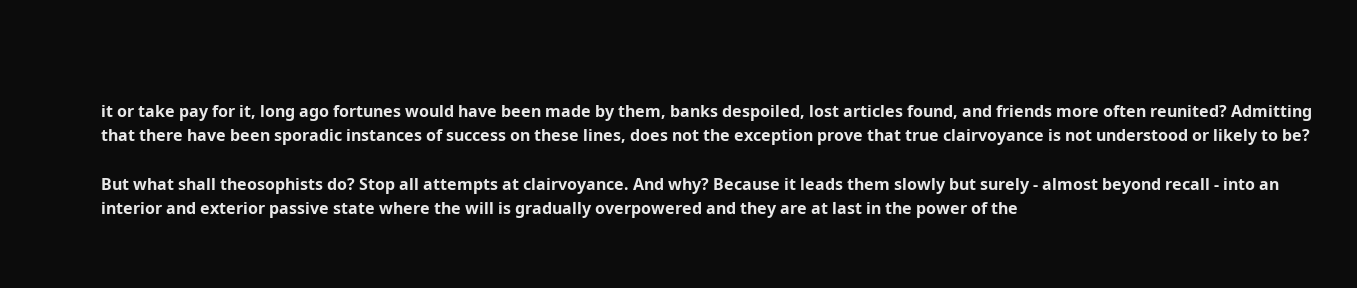it or take pay for it, long ago fortunes would have been made by them, banks despoiled, lost articles found, and friends more often reunited? Admitting that there have been sporadic instances of success on these lines, does not the exception prove that true clairvoyance is not understood or likely to be?

But what shall theosophists do? Stop all attempts at clairvoyance. And why? Because it leads them slowly but surely - almost beyond recall - into an interior and exterior passive state where the will is gradually overpowered and they are at last in the power of the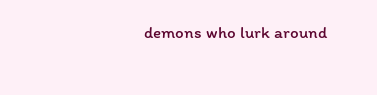demons who lurk around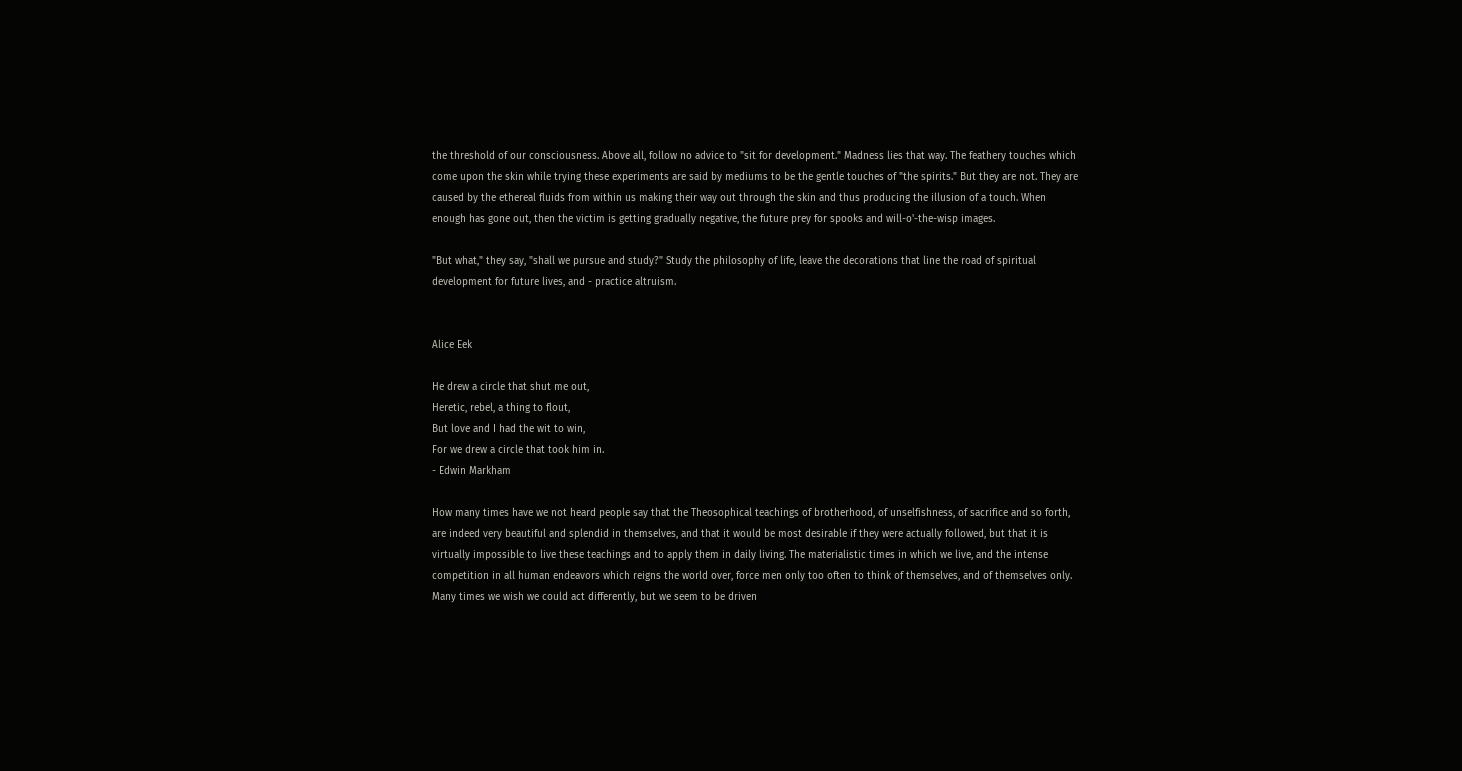the threshold of our consciousness. Above all, follow no advice to "sit for development." Madness lies that way. The feathery touches which come upon the skin while trying these experiments are said by mediums to be the gentle touches of "the spirits." But they are not. They are caused by the ethereal fluids from within us making their way out through the skin and thus producing the illusion of a touch. When enough has gone out, then the victim is getting gradually negative, the future prey for spooks and will-o'-the-wisp images.

"But what," they say, "shall we pursue and study?" Study the philosophy of life, leave the decorations that line the road of spiritual development for future lives, and - practice altruism.


Alice Eek

He drew a circle that shut me out,
Heretic, rebel, a thing to flout,
But love and I had the wit to win,
For we drew a circle that took him in.
- Edwin Markham

How many times have we not heard people say that the Theosophical teachings of brotherhood, of unselfishness, of sacrifice and so forth, are indeed very beautiful and splendid in themselves, and that it would be most desirable if they were actually followed, but that it is virtually impossible to live these teachings and to apply them in daily living. The materialistic times in which we live, and the intense competition in all human endeavors which reigns the world over, force men only too often to think of themselves, and of themselves only. Many times we wish we could act differently, but we seem to be driven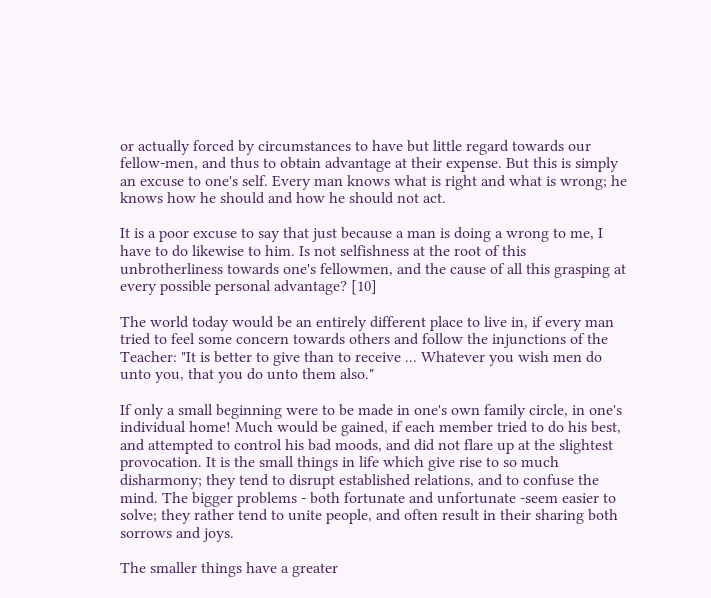or actually forced by circumstances to have but little regard towards our fellow-men, and thus to obtain advantage at their expense. But this is simply an excuse to one's self. Every man knows what is right and what is wrong; he knows how he should and how he should not act.

It is a poor excuse to say that just because a man is doing a wrong to me, I have to do likewise to him. Is not selfishness at the root of this unbrotherliness towards one's fellowmen, and the cause of all this grasping at every possible personal advantage? [10]

The world today would be an entirely different place to live in, if every man tried to feel some concern towards others and follow the injunctions of the Teacher: "It is better to give than to receive ... Whatever you wish men do unto you, that you do unto them also."

If only a small beginning were to be made in one's own family circle, in one's individual home! Much would be gained, if each member tried to do his best, and attempted to control his bad moods, and did not flare up at the slightest provocation. It is the small things in life which give rise to so much disharmony; they tend to disrupt established relations, and to confuse the mind. The bigger problems - both fortunate and unfortunate -seem easier to solve; they rather tend to unite people, and often result in their sharing both sorrows and joys.

The smaller things have a greater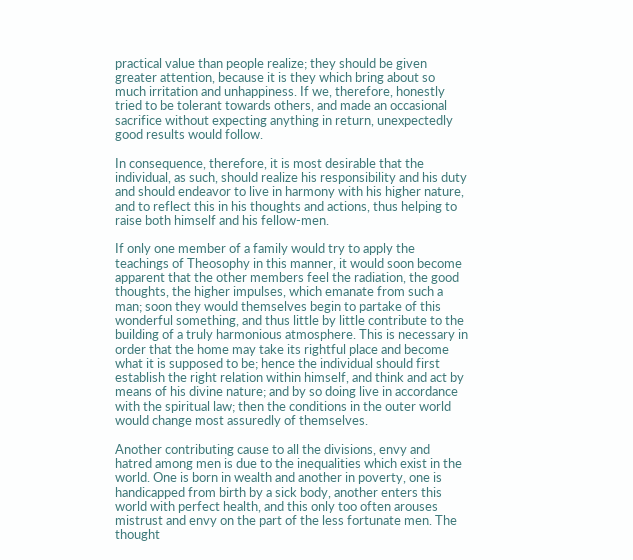practical value than people realize; they should be given greater attention, because it is they which bring about so much irritation and unhappiness. If we, therefore, honestly tried to be tolerant towards others, and made an occasional sacrifice without expecting anything in return, unexpectedly good results would follow.

In consequence, therefore, it is most desirable that the individual, as such, should realize his responsibility and his duty and should endeavor to live in harmony with his higher nature, and to reflect this in his thoughts and actions, thus helping to raise both himself and his fellow-men.

If only one member of a family would try to apply the teachings of Theosophy in this manner, it would soon become apparent that the other members feel the radiation, the good thoughts, the higher impulses, which emanate from such a man; soon they would themselves begin to partake of this wonderful something, and thus little by little contribute to the building of a truly harmonious atmosphere. This is necessary in order that the home may take its rightful place and become what it is supposed to be; hence the individual should first establish the right relation within himself, and think and act by means of his divine nature; and by so doing live in accordance with the spiritual law; then the conditions in the outer world would change most assuredly of themselves.

Another contributing cause to all the divisions, envy and hatred among men is due to the inequalities which exist in the world. One is born in wealth and another in poverty, one is handicapped from birth by a sick body, another enters this world with perfect health, and this only too often arouses mistrust and envy on the part of the less fortunate men. The thought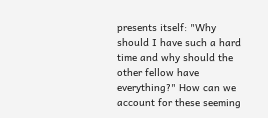presents itself: "Why should I have such a hard time and why should the other fellow have everything?" How can we account for these seeming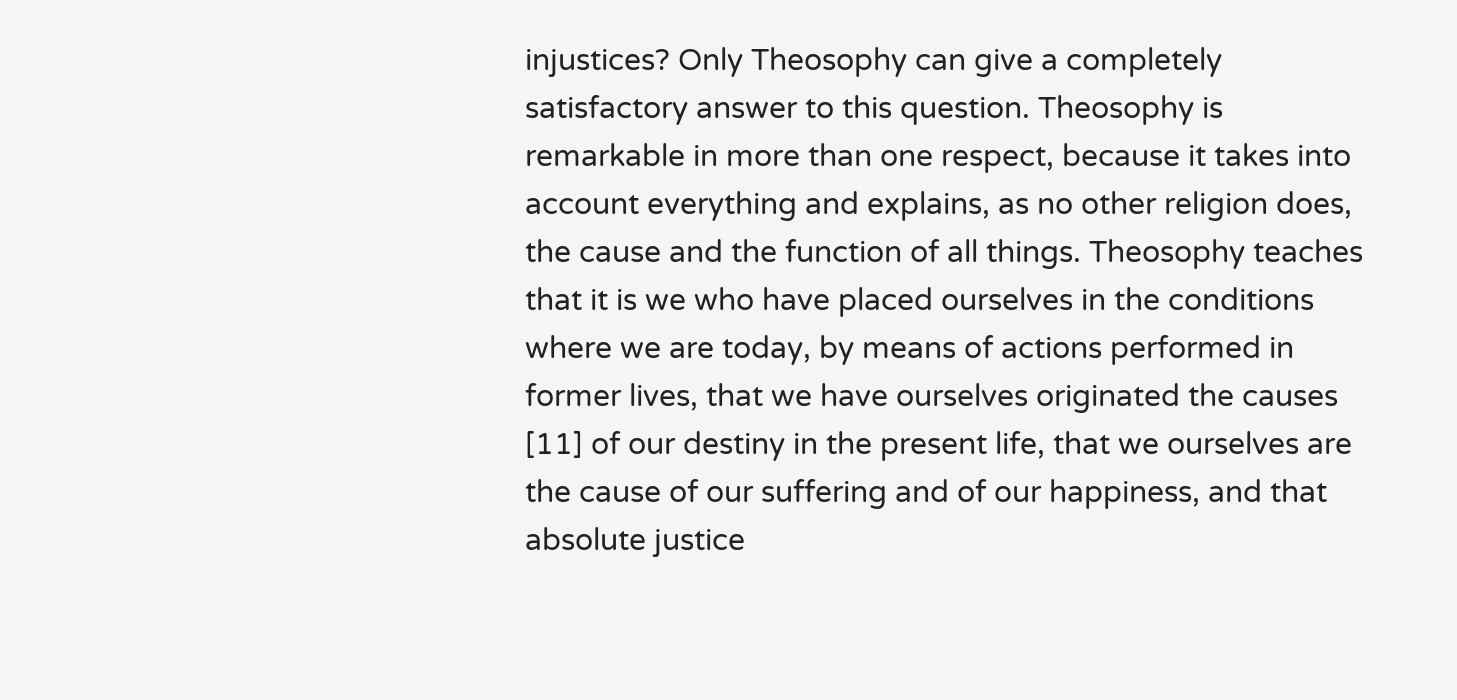injustices? Only Theosophy can give a completely satisfactory answer to this question. Theosophy is remarkable in more than one respect, because it takes into account everything and explains, as no other religion does, the cause and the function of all things. Theosophy teaches that it is we who have placed ourselves in the conditions where we are today, by means of actions performed in former lives, that we have ourselves originated the causes [11] of our destiny in the present life, that we ourselves are the cause of our suffering and of our happiness, and that absolute justice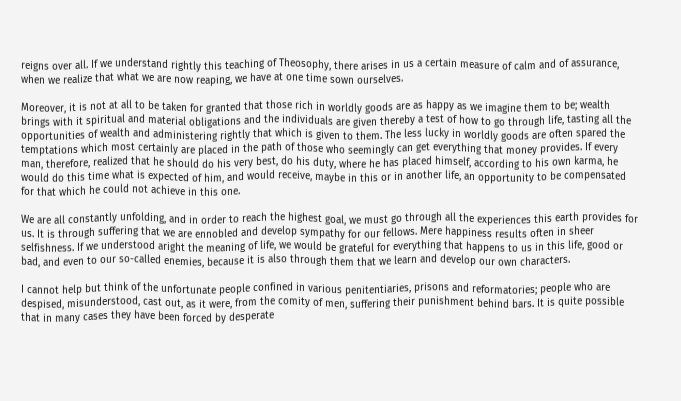reigns over all. If we understand rightly this teaching of Theosophy, there arises in us a certain measure of calm and of assurance, when we realize that what we are now reaping, we have at one time sown ourselves.

Moreover, it is not at all to be taken for granted that those rich in worldly goods are as happy as we imagine them to be; wealth brings with it spiritual and material obligations and the individuals are given thereby a test of how to go through life, tasting all the opportunities of wealth and administering rightly that which is given to them. The less lucky in worldly goods are often spared the temptations which most certainly are placed in the path of those who seemingly can get everything that money provides. If every man, therefore, realized that he should do his very best, do his duty, where he has placed himself, according to his own karma, he would do this time what is expected of him, and would receive, maybe in this or in another life, an opportunity to be compensated for that which he could not achieve in this one.

We are all constantly unfolding, and in order to reach the highest goal, we must go through all the experiences this earth provides for us. It is through suffering that we are ennobled and develop sympathy for our fellows. Mere happiness results often in sheer selfishness. If we understood aright the meaning of life, we would be grateful for everything that happens to us in this life, good or bad, and even to our so-called enemies, because it is also through them that we learn and develop our own characters.

I cannot help but think of the unfortunate people confined in various penitentiaries, prisons and reformatories; people who are despised, misunderstood, cast out, as it were, from the comity of men, suffering their punishment behind bars. It is quite possible that in many cases they have been forced by desperate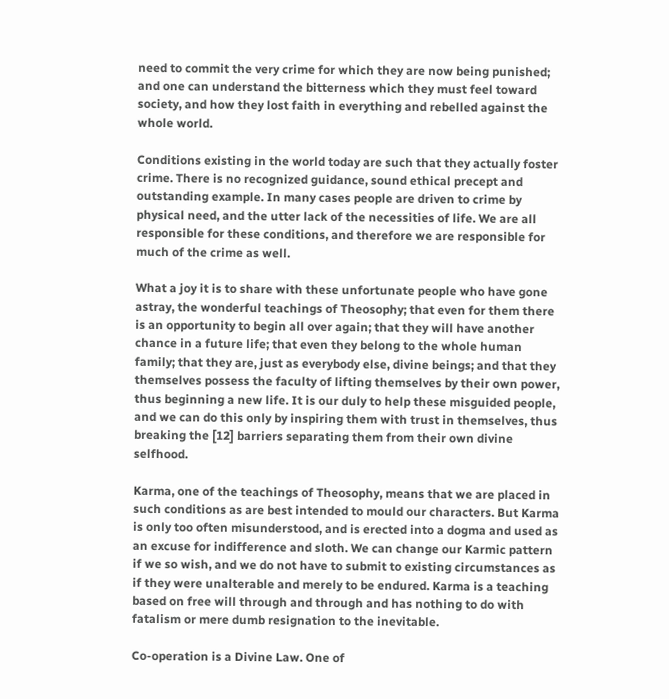need to commit the very crime for which they are now being punished; and one can understand the bitterness which they must feel toward society, and how they lost faith in everything and rebelled against the whole world.

Conditions existing in the world today are such that they actually foster crime. There is no recognized guidance, sound ethical precept and outstanding example. In many cases people are driven to crime by physical need, and the utter lack of the necessities of life. We are all responsible for these conditions, and therefore we are responsible for much of the crime as well.

What a joy it is to share with these unfortunate people who have gone astray, the wonderful teachings of Theosophy; that even for them there is an opportunity to begin all over again; that they will have another chance in a future life; that even they belong to the whole human family; that they are, just as everybody else, divine beings; and that they themselves possess the faculty of lifting themselves by their own power, thus beginning a new life. It is our duly to help these misguided people, and we can do this only by inspiring them with trust in themselves, thus breaking the [12] barriers separating them from their own divine selfhood.

Karma, one of the teachings of Theosophy, means that we are placed in such conditions as are best intended to mould our characters. But Karma is only too often misunderstood, and is erected into a dogma and used as an excuse for indifference and sloth. We can change our Karmic pattern if we so wish, and we do not have to submit to existing circumstances as if they were unalterable and merely to be endured. Karma is a teaching based on free will through and through and has nothing to do with fatalism or mere dumb resignation to the inevitable.

Co-operation is a Divine Law. One of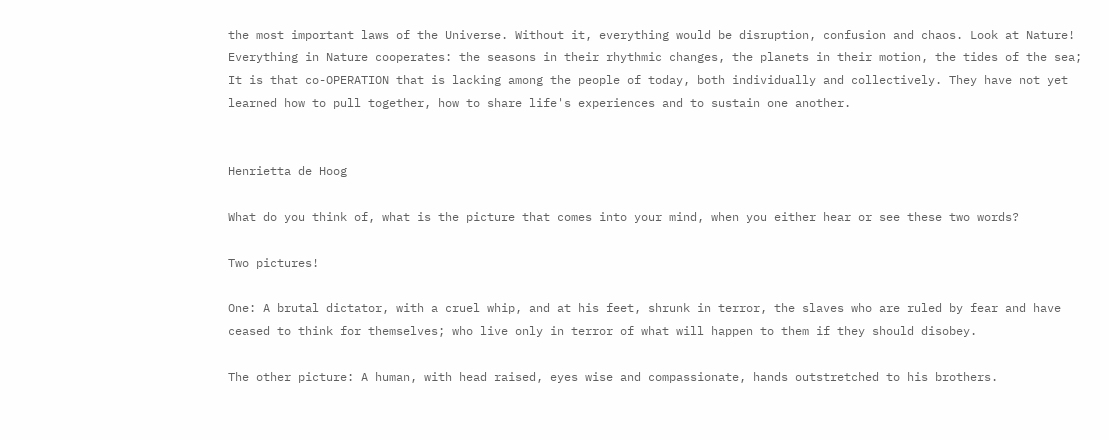the most important laws of the Universe. Without it, everything would be disruption, confusion and chaos. Look at Nature! Everything in Nature cooperates: the seasons in their rhythmic changes, the planets in their motion, the tides of the sea; It is that co-OPERATION that is lacking among the people of today, both individually and collectively. They have not yet learned how to pull together, how to share life's experiences and to sustain one another.


Henrietta de Hoog

What do you think of, what is the picture that comes into your mind, when you either hear or see these two words?

Two pictures!

One: A brutal dictator, with a cruel whip, and at his feet, shrunk in terror, the slaves who are ruled by fear and have ceased to think for themselves; who live only in terror of what will happen to them if they should disobey.

The other picture: A human, with head raised, eyes wise and compassionate, hands outstretched to his brothers.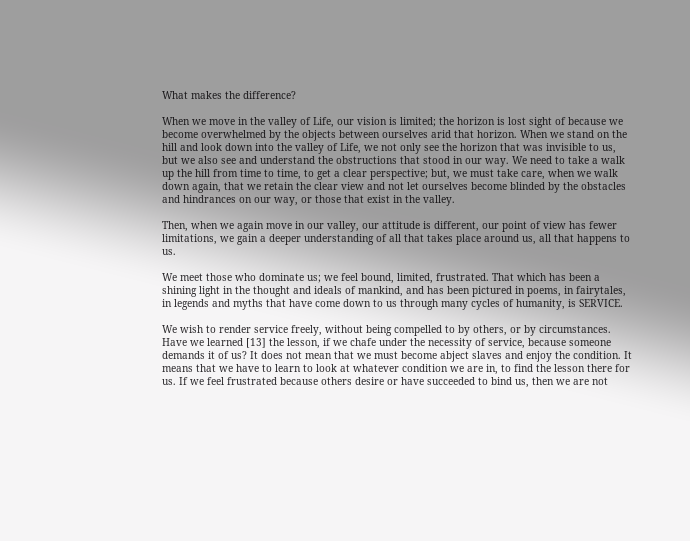What makes the difference?

When we move in the valley of Life, our vision is limited; the horizon is lost sight of because we become overwhelmed by the objects between ourselves arid that horizon. When we stand on the hill and look down into the valley of Life, we not only see the horizon that was invisible to us, but we also see and understand the obstructions that stood in our way. We need to take a walk up the hill from time to time, to get a clear perspective; but, we must take care, when we walk down again, that we retain the clear view and not let ourselves become blinded by the obstacles and hindrances on our way, or those that exist in the valley.

Then, when we again move in our valley, our attitude is different, our point of view has fewer limitations, we gain a deeper understanding of all that takes place around us, all that happens to us.

We meet those who dominate us; we feel bound, limited, frustrated. That which has been a shining light in the thought and ideals of mankind, and has been pictured in poems, in fairytales, in legends and myths that have come down to us through many cycles of humanity, is SERVICE.

We wish to render service freely, without being compelled to by others, or by circumstances. Have we learned [13] the lesson, if we chafe under the necessity of service, because someone demands it of us? It does not mean that we must become abject slaves and enjoy the condition. It means that we have to learn to look at whatever condition we are in, to find the lesson there for us. If we feel frustrated because others desire or have succeeded to bind us, then we are not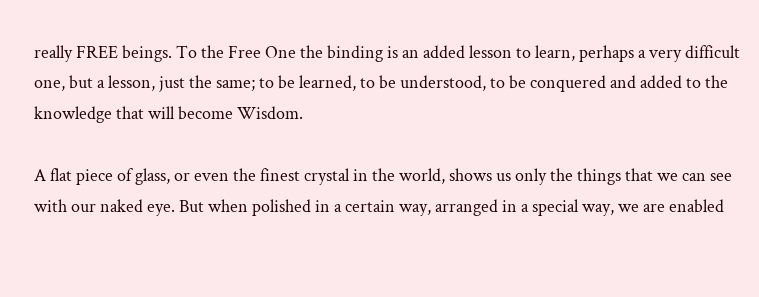really FREE beings. To the Free One the binding is an added lesson to learn, perhaps a very difficult one, but a lesson, just the same; to be learned, to be understood, to be conquered and added to the knowledge that will become Wisdom.

A flat piece of glass, or even the finest crystal in the world, shows us only the things that we can see with our naked eye. But when polished in a certain way, arranged in a special way, we are enabled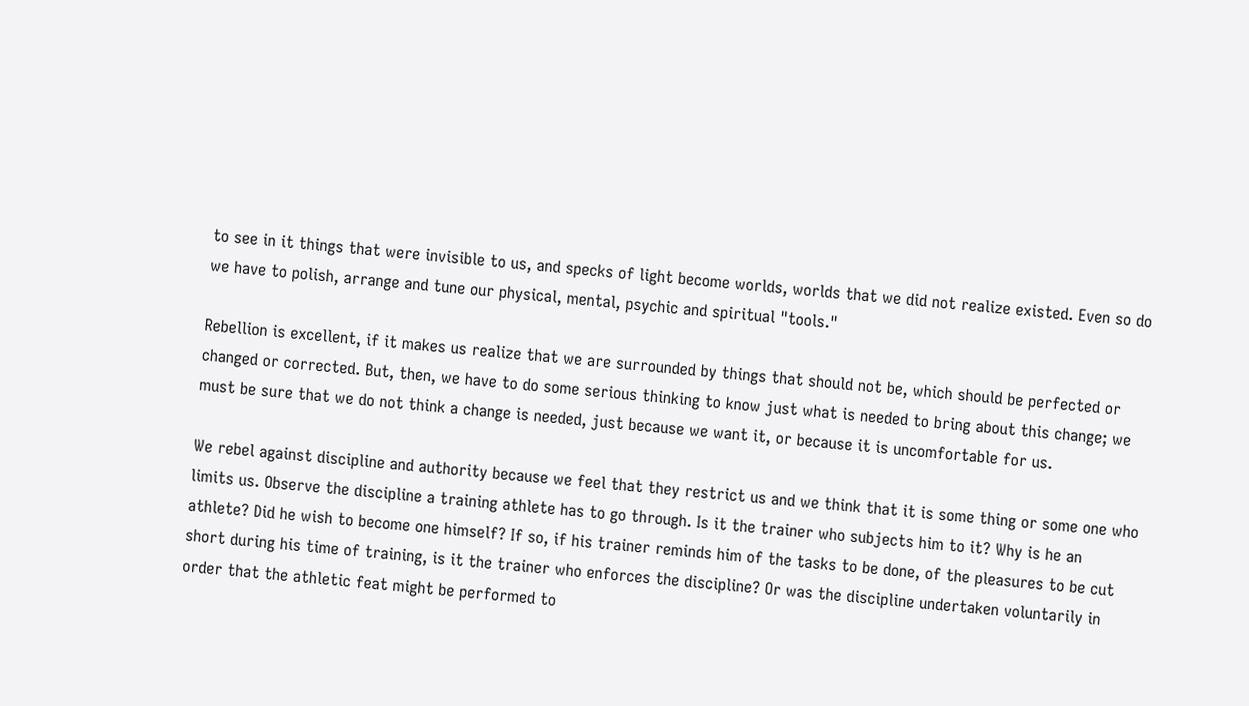to see in it things that were invisible to us, and specks of light become worlds, worlds that we did not realize existed. Even so do we have to polish, arrange and tune our physical, mental, psychic and spiritual "tools."

Rebellion is excellent, if it makes us realize that we are surrounded by things that should not be, which should be perfected or changed or corrected. But, then, we have to do some serious thinking to know just what is needed to bring about this change; we must be sure that we do not think a change is needed, just because we want it, or because it is uncomfortable for us.

We rebel against discipline and authority because we feel that they restrict us and we think that it is some thing or some one who limits us. Observe the discipline a training athlete has to go through. Is it the trainer who subjects him to it? Why is he an athlete? Did he wish to become one himself? If so, if his trainer reminds him of the tasks to be done, of the pleasures to be cut short during his time of training, is it the trainer who enforces the discipline? Or was the discipline undertaken voluntarily in order that the athletic feat might be performed to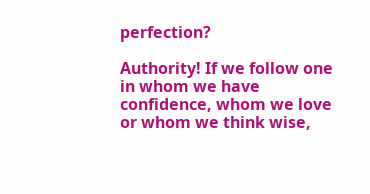perfection?

Authority! If we follow one in whom we have confidence, whom we love or whom we think wise,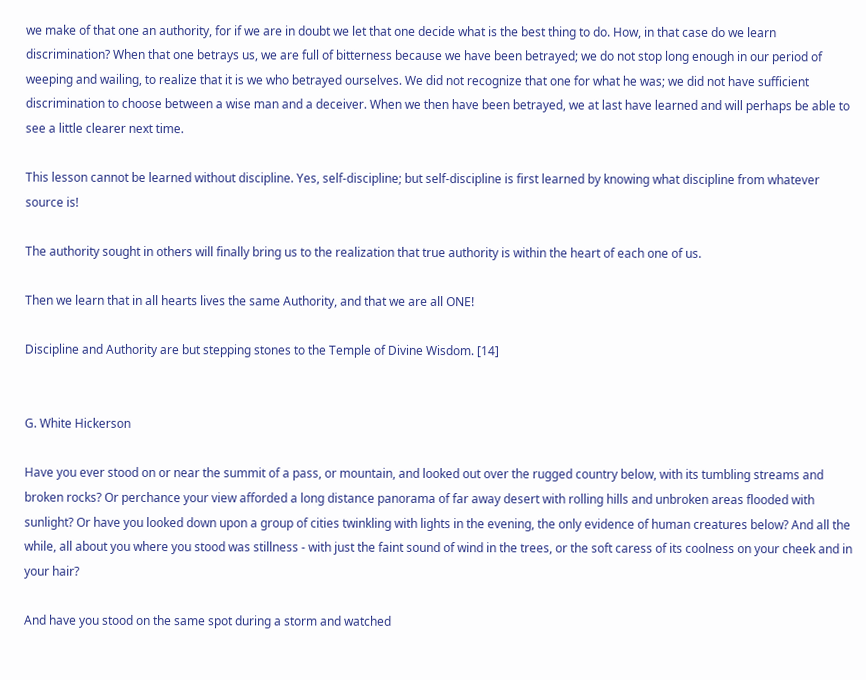we make of that one an authority, for if we are in doubt we let that one decide what is the best thing to do. How, in that case do we learn discrimination? When that one betrays us, we are full of bitterness because we have been betrayed; we do not stop long enough in our period of weeping and wailing, to realize that it is we who betrayed ourselves. We did not recognize that one for what he was; we did not have sufficient discrimination to choose between a wise man and a deceiver. When we then have been betrayed, we at last have learned and will perhaps be able to see a little clearer next time.

This lesson cannot be learned without discipline. Yes, self-discipline; but self-discipline is first learned by knowing what discipline from whatever source is!

The authority sought in others will finally bring us to the realization that true authority is within the heart of each one of us.

Then we learn that in all hearts lives the same Authority, and that we are all ONE!

Discipline and Authority are but stepping stones to the Temple of Divine Wisdom. [14]


G. White Hickerson

Have you ever stood on or near the summit of a pass, or mountain, and looked out over the rugged country below, with its tumbling streams and broken rocks? Or perchance your view afforded a long distance panorama of far away desert with rolling hills and unbroken areas flooded with sunlight? Or have you looked down upon a group of cities twinkling with lights in the evening, the only evidence of human creatures below? And all the while, all about you where you stood was stillness - with just the faint sound of wind in the trees, or the soft caress of its coolness on your cheek and in your hair?

And have you stood on the same spot during a storm and watched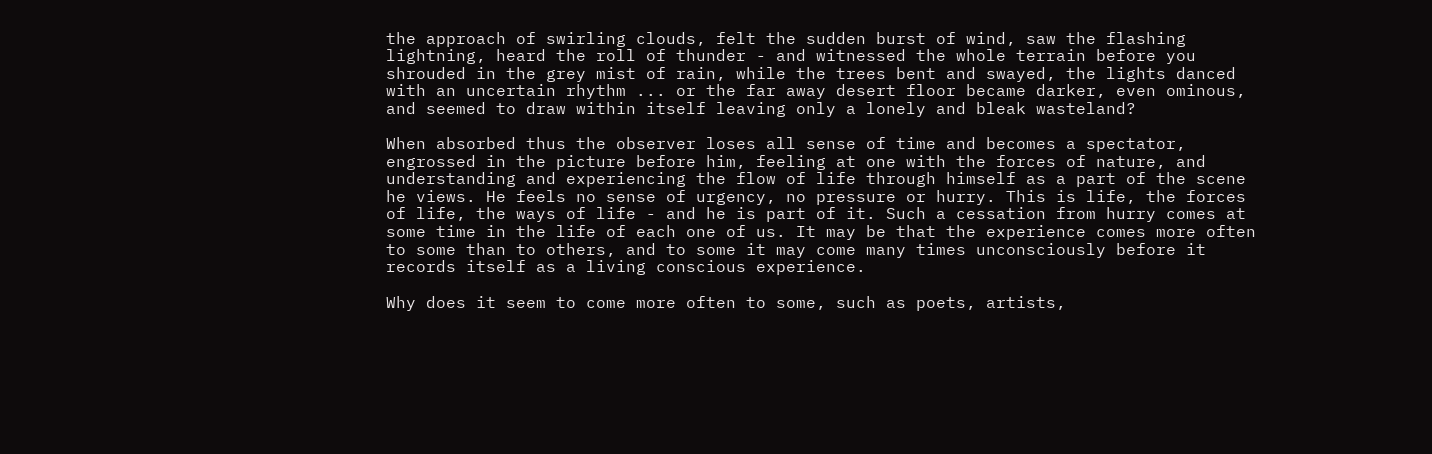the approach of swirling clouds, felt the sudden burst of wind, saw the flashing lightning, heard the roll of thunder - and witnessed the whole terrain before you shrouded in the grey mist of rain, while the trees bent and swayed, the lights danced with an uncertain rhythm ... or the far away desert floor became darker, even ominous, and seemed to draw within itself leaving only a lonely and bleak wasteland?

When absorbed thus the observer loses all sense of time and becomes a spectator, engrossed in the picture before him, feeling at one with the forces of nature, and understanding and experiencing the flow of life through himself as a part of the scene he views. He feels no sense of urgency, no pressure or hurry. This is life, the forces of life, the ways of life - and he is part of it. Such a cessation from hurry comes at some time in the life of each one of us. It may be that the experience comes more often to some than to others, and to some it may come many times unconsciously before it records itself as a living conscious experience.

Why does it seem to come more often to some, such as poets, artists,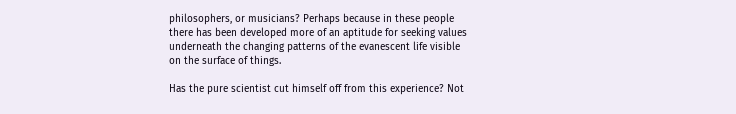philosophers, or musicians? Perhaps because in these people there has been developed more of an aptitude for seeking values underneath the changing patterns of the evanescent life visible on the surface of things.

Has the pure scientist cut himself off from this experience? Not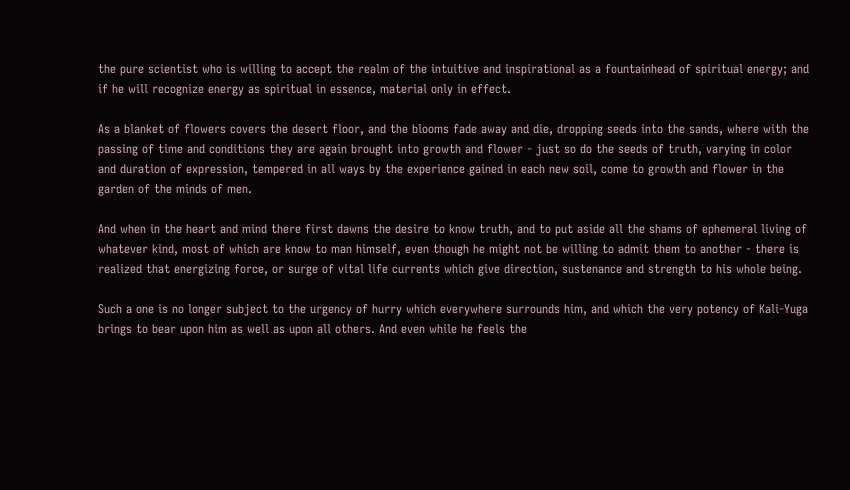the pure scientist who is willing to accept the realm of the intuitive and inspirational as a fountainhead of spiritual energy; and if he will recognize energy as spiritual in essence, material only in effect.

As a blanket of flowers covers the desert floor, and the blooms fade away and die, dropping seeds into the sands, where with the passing of time and conditions they are again brought into growth and flower - just so do the seeds of truth, varying in color and duration of expression, tempered in all ways by the experience gained in each new soil, come to growth and flower in the garden of the minds of men.

And when in the heart and mind there first dawns the desire to know truth, and to put aside all the shams of ephemeral living of whatever kind, most of which are know to man himself, even though he might not be willing to admit them to another - there is realized that energizing force, or surge of vital life currents which give direction, sustenance and strength to his whole being.

Such a one is no longer subject to the urgency of hurry which everywhere surrounds him, and which the very potency of Kali-Yuga brings to bear upon him as well as upon all others. And even while he feels the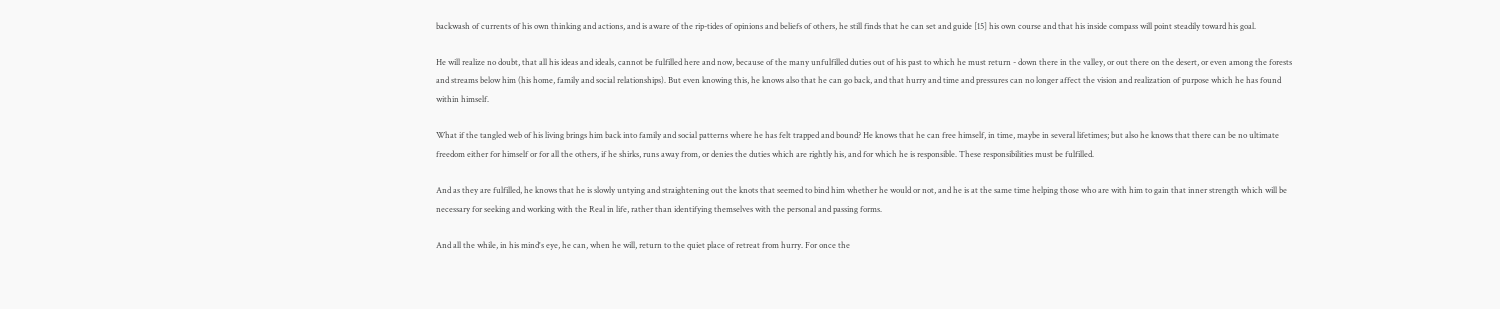backwash of currents of his own thinking and actions, and is aware of the rip-tides of opinions and beliefs of others, he still finds that he can set and guide [15] his own course and that his inside compass will point steadily toward his goal.

He will realize no doubt, that all his ideas and ideals, cannot be fulfilled here and now, because of the many unfulfilled duties out of his past to which he must return - down there in the valley, or out there on the desert, or even among the forests and streams below him (his home, family and social relationships). But even knowing this, he knows also that he can go back, and that hurry and time and pressures can no longer affect the vision and realization of purpose which he has found within himself.

What if the tangled web of his living brings him back into family and social patterns where he has felt trapped and bound? He knows that he can free himself, in time, maybe in several lifetimes; but also he knows that there can be no ultimate freedom either for himself or for all the others, if he shirks, runs away from, or denies the duties which are rightly his, and for which he is responsible. These responsibilities must be fulfilled.

And as they are fulfilled, he knows that he is slowly untying and straightening out the knots that seemed to bind him whether he would or not, and he is at the same time helping those who are with him to gain that inner strength which will be necessary for seeking and working with the Real in life, rather than identifying themselves with the personal and passing forms.

And all the while, in his mind's eye, he can, when he will, return to the quiet place of retreat from hurry. For once the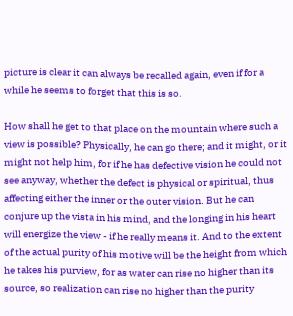picture is clear it can always be recalled again, even if for a while he seems to forget that this is so.

How shall he get to that place on the mountain where such a view is possible? Physically, he can go there; and it might, or it might not help him, for if he has defective vision he could not see anyway, whether the defect is physical or spiritual, thus affecting either the inner or the outer vision. But he can conjure up the vista in his mind, and the longing in his heart will energize the view - if he really means it. And to the extent of the actual purity of his motive will be the height from which he takes his purview, for as water can rise no higher than its source, so realization can rise no higher than the purity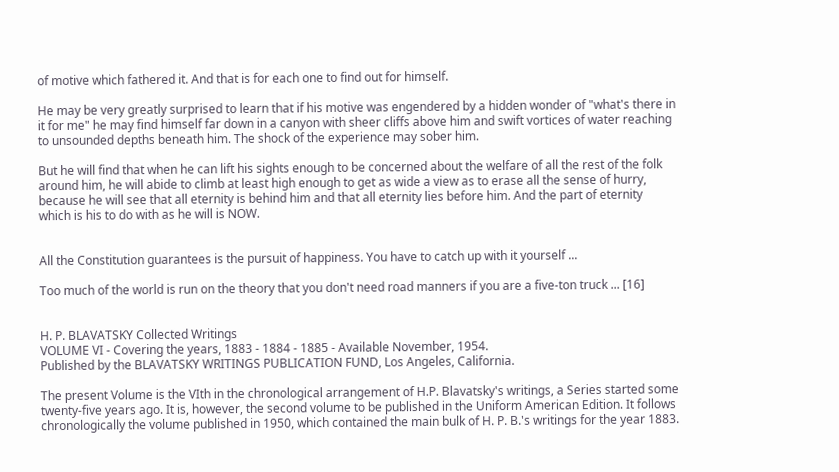of motive which fathered it. And that is for each one to find out for himself.

He may be very greatly surprised to learn that if his motive was engendered by a hidden wonder of "what's there in it for me" he may find himself far down in a canyon with sheer cliffs above him and swift vortices of water reaching to unsounded depths beneath him. The shock of the experience may sober him.

But he will find that when he can lift his sights enough to be concerned about the welfare of all the rest of the folk around him, he will abide to climb at least high enough to get as wide a view as to erase all the sense of hurry, because he will see that all eternity is behind him and that all eternity lies before him. And the part of eternity which is his to do with as he will is NOW.


All the Constitution guarantees is the pursuit of happiness. You have to catch up with it yourself ...

Too much of the world is run on the theory that you don't need road manners if you are a five-ton truck ... [16]


H. P. BLAVATSKY Collected Writings
VOLUME VI - Covering the years, 1883 - 1884 - 1885 - Available November, 1954.
Published by the BLAVATSKY WRITINGS PUBLICATION FUND, Los Angeles, California.

The present Volume is the VIth in the chronological arrangement of H.P. Blavatsky's writings, a Series started some twenty-five years ago. It is, however, the second volume to be published in the Uniform American Edition. It follows chronologically the volume published in 1950, which contained the main bulk of H. P. B.'s writings for the year 1883.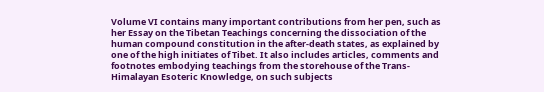Volume VI contains many important contributions from her pen, such as her Essay on the Tibetan Teachings concerning the dissociation of the human compound constitution in the after-death states, as explained by one of the high initiates of Tibet. It also includes articles, comments and footnotes embodying teachings from the storehouse of the Trans-Himalayan Esoteric Knowledge, on such subjects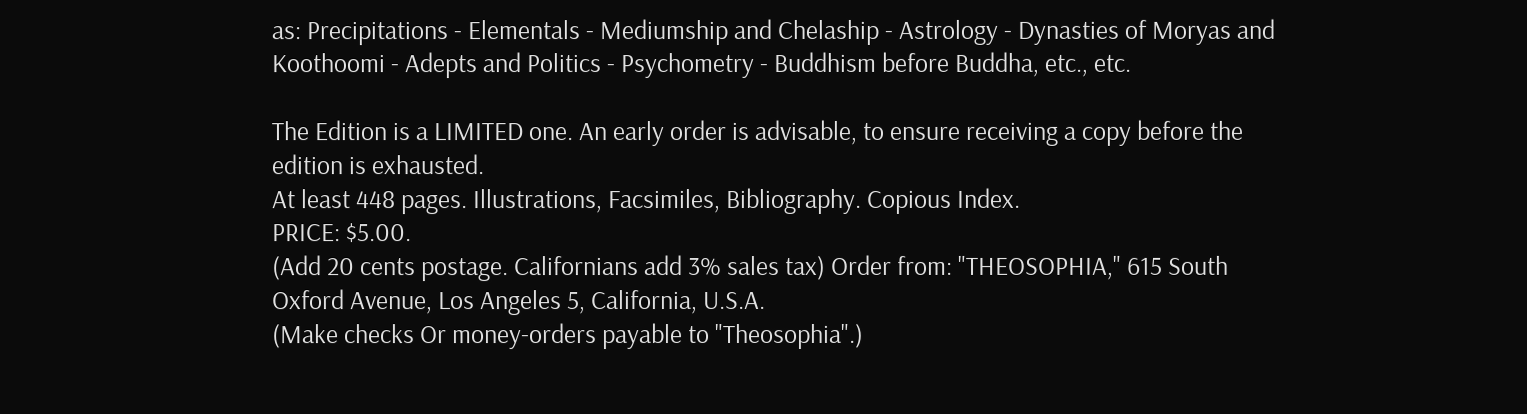as: Precipitations - Elementals - Mediumship and Chelaship - Astrology - Dynasties of Moryas and Koothoomi - Adepts and Politics - Psychometry - Buddhism before Buddha, etc., etc.

The Edition is a LIMITED one. An early order is advisable, to ensure receiving a copy before the edition is exhausted.
At least 448 pages. Illustrations, Facsimiles, Bibliography. Copious Index.
PRICE: $5.00.
(Add 20 cents postage. Californians add 3% sales tax) Order from: "THEOSOPHIA," 615 South Oxford Avenue, Los Angeles 5, California, U.S.A.
(Make checks Or money-orders payable to "Theosophia".)